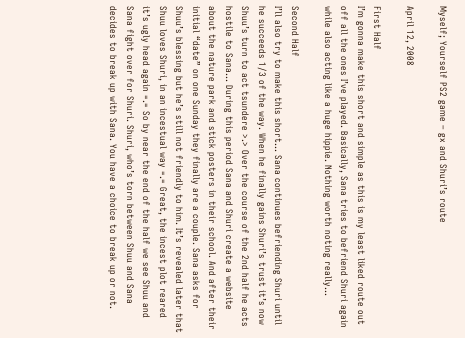Myself; Yourself PS2 game – gx and Shuri’s route

April 12, 2008

First Half
I’m gonna make this short and simple as this is my least liked route out off all the ones I’ve played. Basically, Sana tries to befriend Shuri again while also acting like a huge hippie. Nothing worth noting really…

Second Half
I’ll also try to make this short… Sana continues befriending Shuri until he succeeds 1/3 of the way. When he finally gains Shuri’s trust it’s now Shuu’s turn to act tsundere >.> Over the course of the 2nd half he acts hostile to Sana… During this period Sana and Shuri create a website about the nature park and stick posters in their school. And after their initial “date” on one Sunday they finally are a couple. Sana asks for Shuu’s blessing but he’s still not friendly to him. It’s revealed later that Shuu loves Shuri, in an incestual way =.= Great, the incest plot reared it’s ugly head again =.= So by near the end of the half we see Shuu and Sana fight over for Shuri. Shuri, who’s torn between Shuu and Sana decides to break up with Sana. You have a choice to break up or not.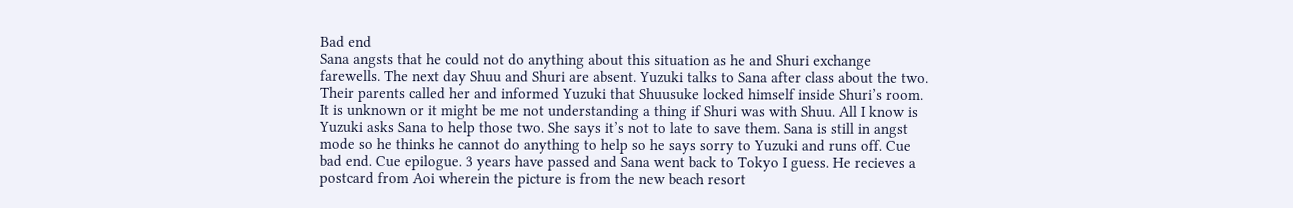Bad end
Sana angsts that he could not do anything about this situation as he and Shuri exchange farewells. The next day Shuu and Shuri are absent. Yuzuki talks to Sana after class about the two. Their parents called her and informed Yuzuki that Shuusuke locked himself inside Shuri’s room. It is unknown or it might be me not understanding a thing if Shuri was with Shuu. All I know is Yuzuki asks Sana to help those two. She says it’s not to late to save them. Sana is still in angst mode so he thinks he cannot do anything to help so he says sorry to Yuzuki and runs off. Cue bad end. Cue epilogue. 3 years have passed and Sana went back to Tokyo I guess. He recieves a postcard from Aoi wherein the picture is from the new beach resort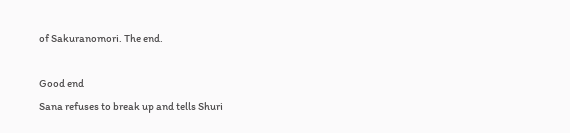of Sakuranomori. The end.

Good end
Sana refuses to break up and tells Shuri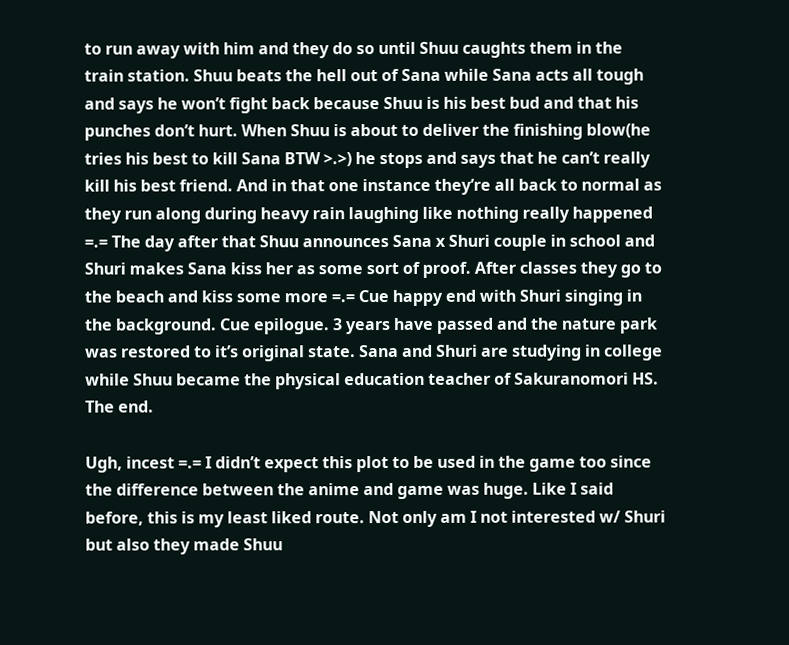to run away with him and they do so until Shuu caughts them in the train station. Shuu beats the hell out of Sana while Sana acts all tough and says he won’t fight back because Shuu is his best bud and that his punches don’t hurt. When Shuu is about to deliver the finishing blow(he tries his best to kill Sana BTW >.>) he stops and says that he can’t really kill his best friend. And in that one instance they’re all back to normal as they run along during heavy rain laughing like nothing really happened =.= The day after that Shuu announces Sana x Shuri couple in school and Shuri makes Sana kiss her as some sort of proof. After classes they go to the beach and kiss some more =.= Cue happy end with Shuri singing in the background. Cue epilogue. 3 years have passed and the nature park was restored to it’s original state. Sana and Shuri are studying in college while Shuu became the physical education teacher of Sakuranomori HS. The end.

Ugh, incest =.= I didn’t expect this plot to be used in the game too since the difference between the anime and game was huge. Like I said before, this is my least liked route. Not only am I not interested w/ Shuri but also they made Shuu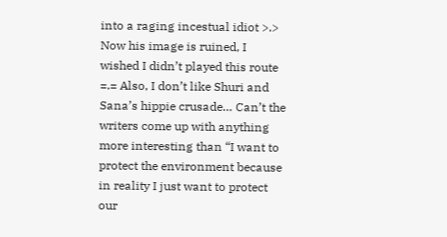into a raging incestual idiot >.> Now his image is ruined, I wished I didn’t played this route =.= Also, I don’t like Shuri and Sana’s hippie crusade… Can’t the writers come up with anything more interesting than “I want to protect the environment because in reality I just want to protect our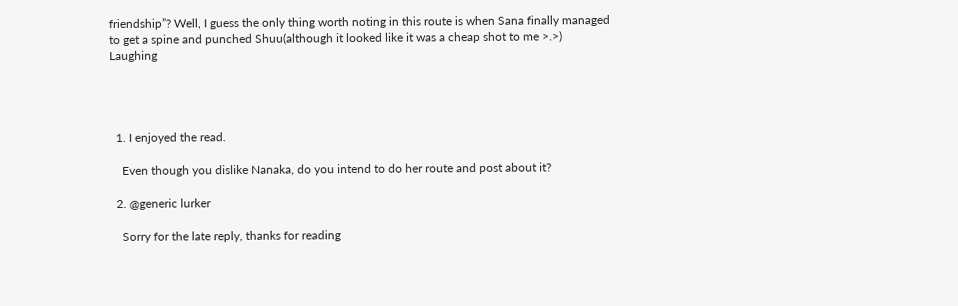friendship”? Well, I guess the only thing worth noting in this route is when Sana finally managed to get a spine and punched Shuu(although it looked like it was a cheap shot to me >.>) Laughing




  1. I enjoyed the read.

    Even though you dislike Nanaka, do you intend to do her route and post about it?

  2. @generic lurker

    Sorry for the late reply, thanks for reading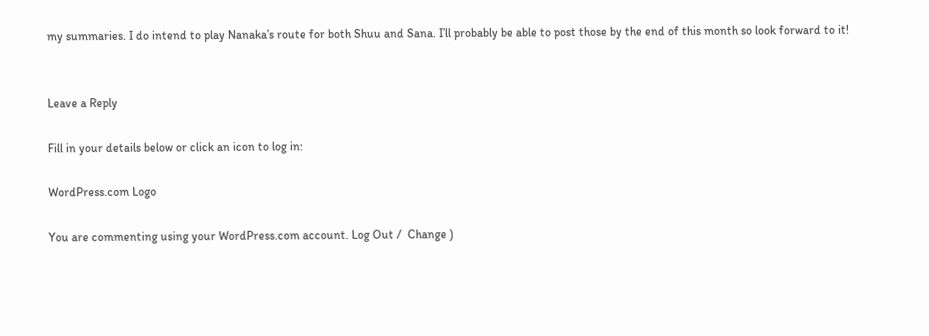my summaries. I do intend to play Nanaka’s route for both Shuu and Sana. I’ll probably be able to post those by the end of this month so look forward to it!


Leave a Reply

Fill in your details below or click an icon to log in:

WordPress.com Logo

You are commenting using your WordPress.com account. Log Out /  Change )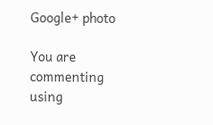Google+ photo

You are commenting using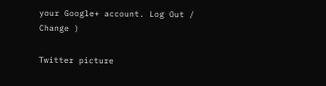your Google+ account. Log Out /  Change )

Twitter picture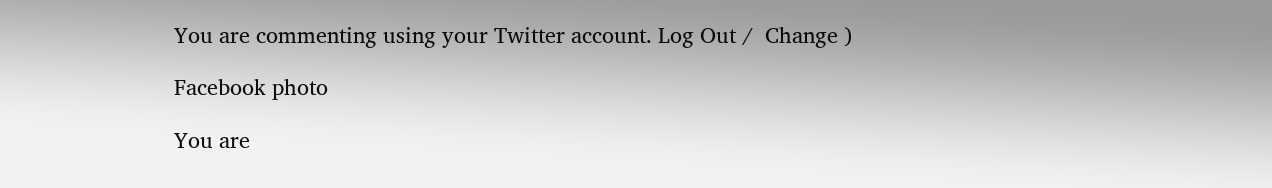You are commenting using your Twitter account. Log Out /  Change )

Facebook photo

You are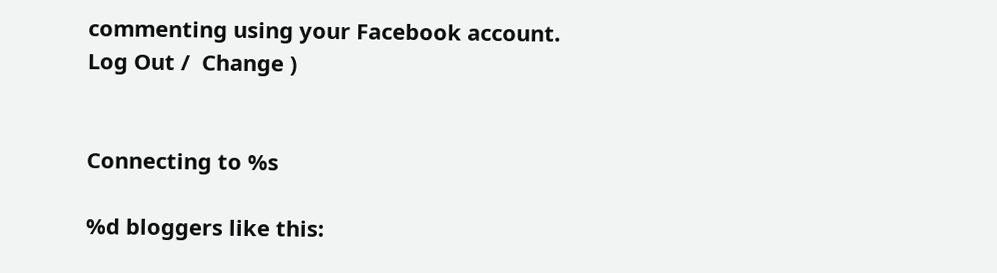commenting using your Facebook account. Log Out /  Change )


Connecting to %s

%d bloggers like this: